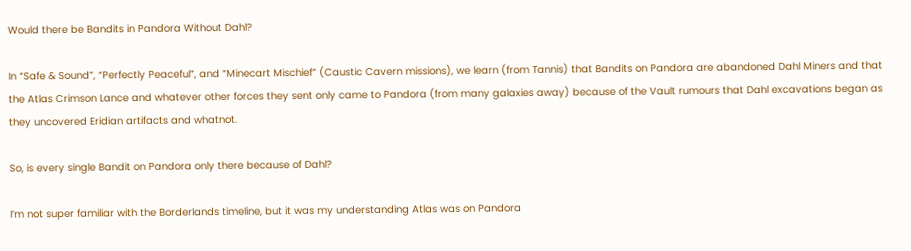Would there be Bandits in Pandora Without Dahl?

In “Safe & Sound”, “Perfectly Peaceful”, and “Minecart Mischief” (Caustic Cavern missions), we learn (from Tannis) that Bandits on Pandora are abandoned Dahl Miners and that the Atlas Crimson Lance and whatever other forces they sent only came to Pandora (from many galaxies away) because of the Vault rumours that Dahl excavations began as they uncovered Eridian artifacts and whatnot.

So, is every single Bandit on Pandora only there because of Dahl?

I’m not super familiar with the Borderlands timeline, but it was my understanding Atlas was on Pandora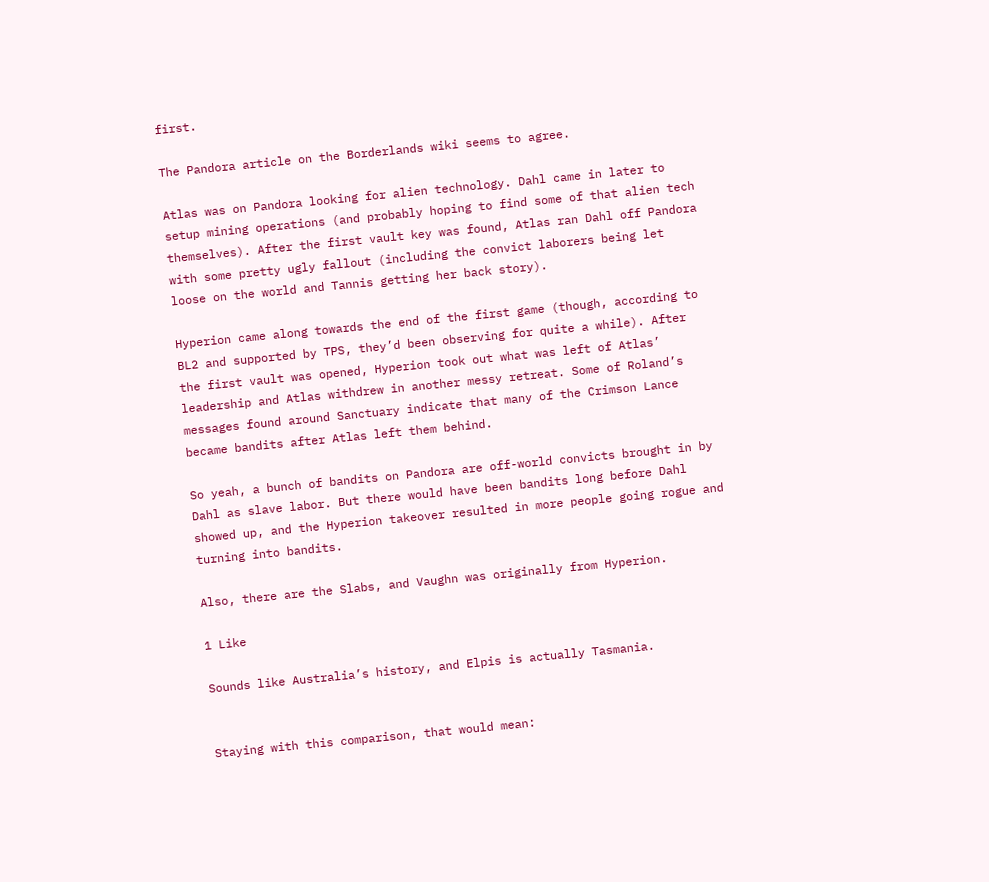first.

The Pandora article on the Borderlands wiki seems to agree.

Atlas was on Pandora looking for alien technology. Dahl came in later to setup mining operations (and probably hoping to find some of that alien tech themselves). After the first vault key was found, Atlas ran Dahl off Pandora with some pretty ugly fallout (including the convict laborers being let loose on the world and Tannis getting her back story).

Hyperion came along towards the end of the first game (though, according to BL2 and supported by TPS, they’d been observing for quite a while). After the first vault was opened, Hyperion took out what was left of Atlas’ leadership and Atlas withdrew in another messy retreat. Some of Roland’s messages found around Sanctuary indicate that many of the Crimson Lance became bandits after Atlas left them behind.

So yeah, a bunch of bandits on Pandora are off-world convicts brought in by Dahl as slave labor. But there would have been bandits long before Dahl showed up, and the Hyperion takeover resulted in more people going rogue and turning into bandits.

Also, there are the Slabs, and Vaughn was originally from Hyperion.

1 Like

Sounds like Australia’s history, and Elpis is actually Tasmania.


Staying with this comparison, that would mean: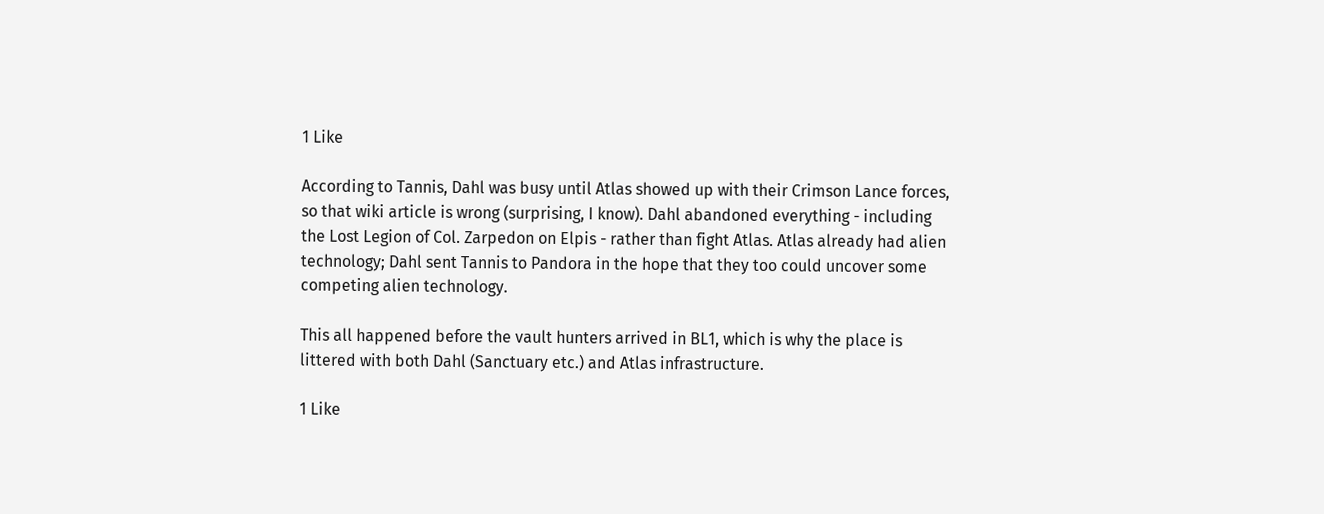1 Like

According to Tannis, Dahl was busy until Atlas showed up with their Crimson Lance forces, so that wiki article is wrong (surprising, I know). Dahl abandoned everything - including the Lost Legion of Col. Zarpedon on Elpis - rather than fight Atlas. Atlas already had alien technology; Dahl sent Tannis to Pandora in the hope that they too could uncover some competing alien technology.

This all happened before the vault hunters arrived in BL1, which is why the place is littered with both Dahl (Sanctuary etc.) and Atlas infrastructure.

1 Like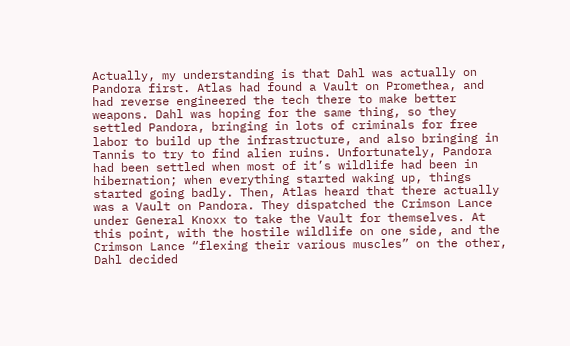Actually, my understanding is that Dahl was actually on Pandora first. Atlas had found a Vault on Promethea, and had reverse engineered the tech there to make better weapons. Dahl was hoping for the same thing, so they settled Pandora, bringing in lots of criminals for free labor to build up the infrastructure, and also bringing in Tannis to try to find alien ruins. Unfortunately, Pandora had been settled when most of it’s wildlife had been in hibernation; when everything started waking up, things started going badly. Then, Atlas heard that there actually was a Vault on Pandora. They dispatched the Crimson Lance under General Knoxx to take the Vault for themselves. At this point, with the hostile wildlife on one side, and the Crimson Lance “flexing their various muscles” on the other, Dahl decided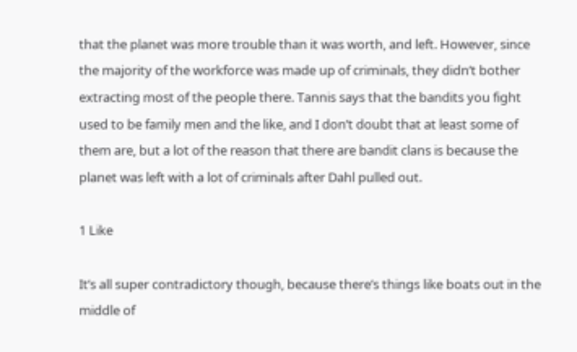that the planet was more trouble than it was worth, and left. However, since the majority of the workforce was made up of criminals, they didn’t bother extracting most of the people there. Tannis says that the bandits you fight used to be family men and the like, and I don’t doubt that at least some of them are, but a lot of the reason that there are bandit clans is because the planet was left with a lot of criminals after Dahl pulled out.

1 Like

It’s all super contradictory though, because there’s things like boats out in the middle of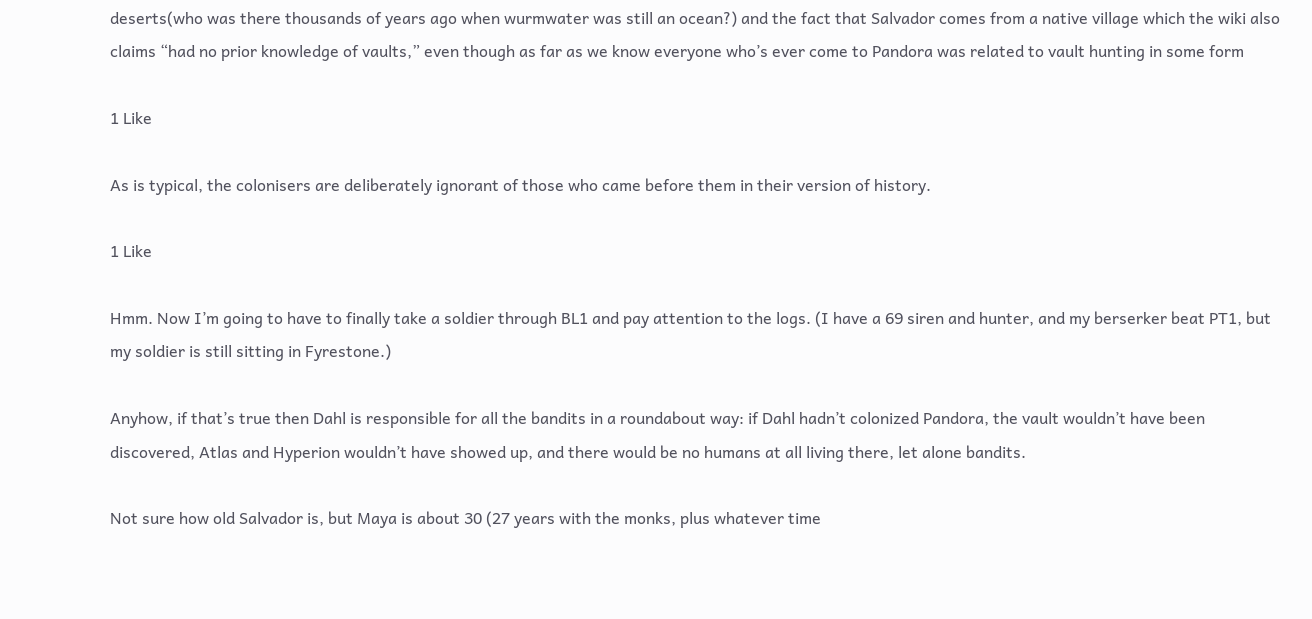deserts(who was there thousands of years ago when wurmwater was still an ocean?) and the fact that Salvador comes from a native village which the wiki also claims “had no prior knowledge of vaults,” even though as far as we know everyone who’s ever come to Pandora was related to vault hunting in some form

1 Like

As is typical, the colonisers are deliberately ignorant of those who came before them in their version of history.

1 Like

Hmm. Now I’m going to have to finally take a soldier through BL1 and pay attention to the logs. (I have a 69 siren and hunter, and my berserker beat PT1, but my soldier is still sitting in Fyrestone.)

Anyhow, if that’s true then Dahl is responsible for all the bandits in a roundabout way: if Dahl hadn’t colonized Pandora, the vault wouldn’t have been discovered, Atlas and Hyperion wouldn’t have showed up, and there would be no humans at all living there, let alone bandits.

Not sure how old Salvador is, but Maya is about 30 (27 years with the monks, plus whatever time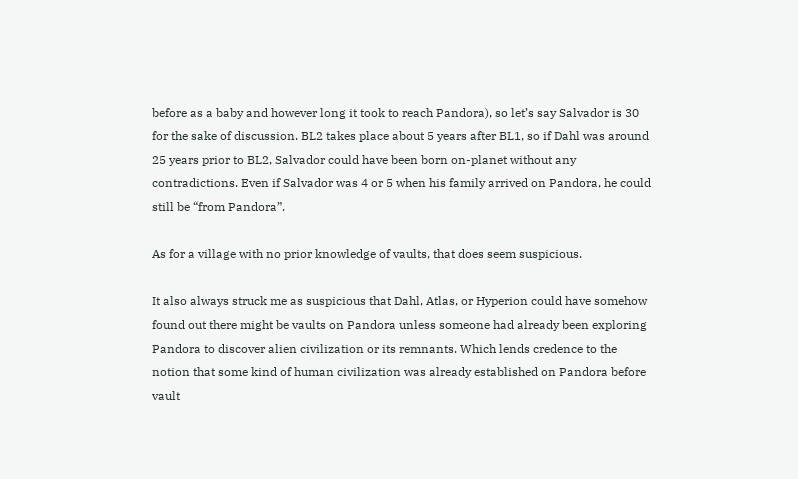before as a baby and however long it took to reach Pandora), so let’s say Salvador is 30 for the sake of discussion. BL2 takes place about 5 years after BL1, so if Dahl was around 25 years prior to BL2, Salvador could have been born on-planet without any contradictions. Even if Salvador was 4 or 5 when his family arrived on Pandora, he could still be “from Pandora”.

As for a village with no prior knowledge of vaults, that does seem suspicious.

It also always struck me as suspicious that Dahl, Atlas, or Hyperion could have somehow found out there might be vaults on Pandora unless someone had already been exploring Pandora to discover alien civilization or its remnants. Which lends credence to the notion that some kind of human civilization was already established on Pandora before vault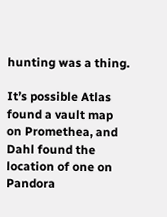hunting was a thing.

It’s possible Atlas found a vault map on Promethea, and Dahl found the location of one on Pandora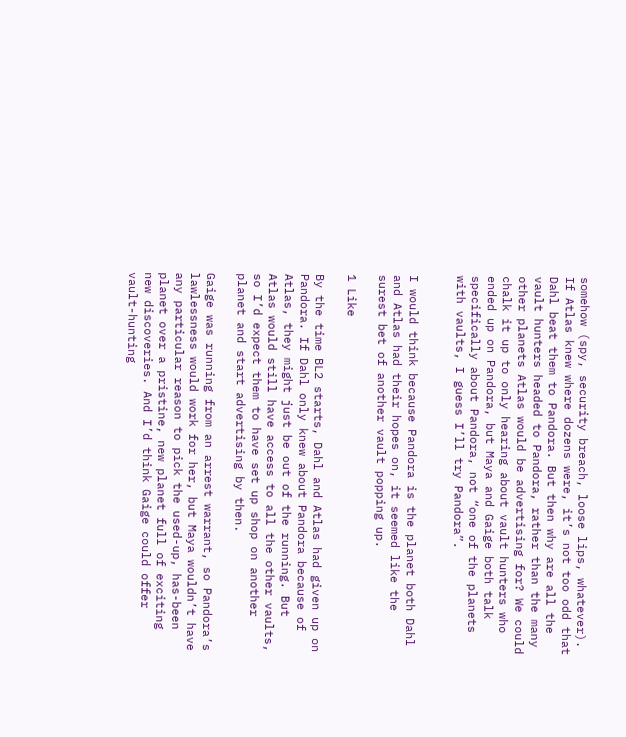somehow (spy, security breach, loose lips, whatever). If Atlas knew where dozens were, it’s not too odd that Dahl beat them to Pandora. But then why are all the vault hunters headed to Pandora, rather than the many other planets Atlas would be advertising for? We could chalk it up to only hearing about vault hunters who ended up on Pandora, but Maya and Gaige both talk specifically about Pandora, not “one of the planets with vaults, I guess I’ll try Pandora”.


I would think because Pandora is the planet both Dahl and Atlas had their hopes on, it seemed like the surest bet of another vault popping up.

1 Like

By the time BL2 starts, Dahl and Atlas had given up on Pandora. If Dahl only knew about Pandora because of Atlas, they might just be out of the running. But Atlas would still have access to all the other vaults, so I’d expect them to have set up shop on another planet and start advertising by then.

Gaige was running from an arrest warrant, so Pandora’s lawlessness would work for her, but Maya wouldn’t have any particular reason to pick the used-up, has-been planet over a pristine, new planet full of exciting new discoveries. And I’d think Gaige could offer vault-hunting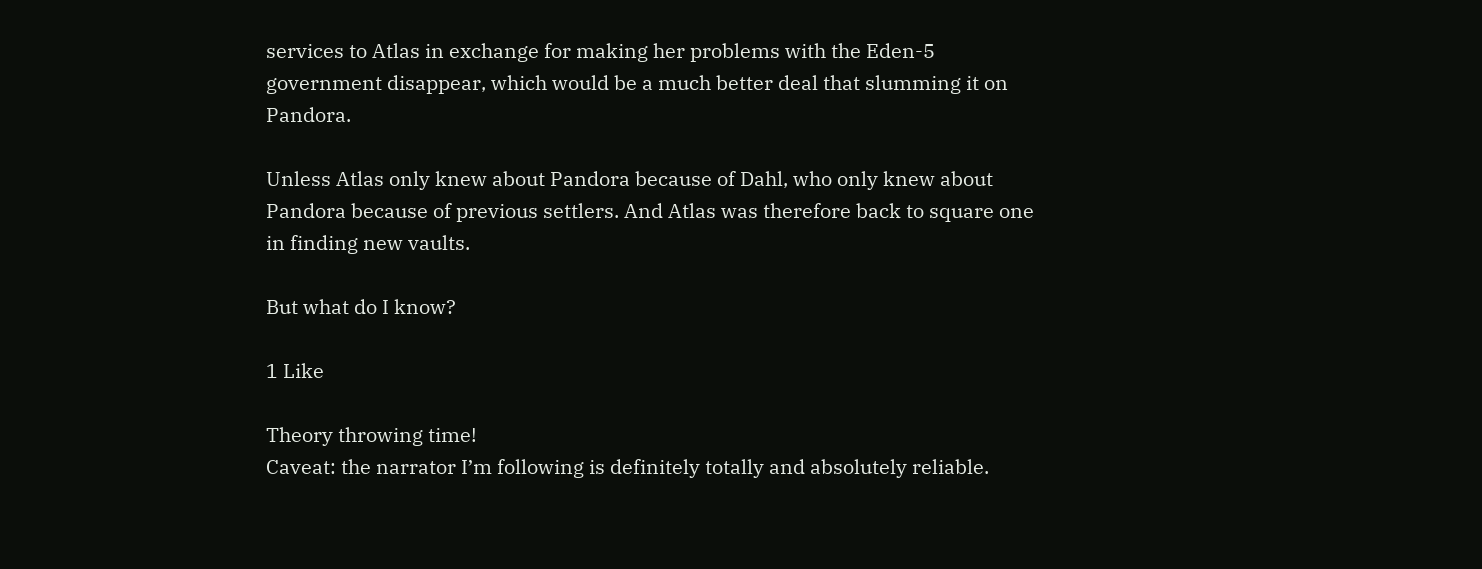services to Atlas in exchange for making her problems with the Eden-5 government disappear, which would be a much better deal that slumming it on Pandora.

Unless Atlas only knew about Pandora because of Dahl, who only knew about Pandora because of previous settlers. And Atlas was therefore back to square one in finding new vaults.

But what do I know?

1 Like

Theory throwing time!
Caveat: the narrator I’m following is definitely totally and absolutely reliable.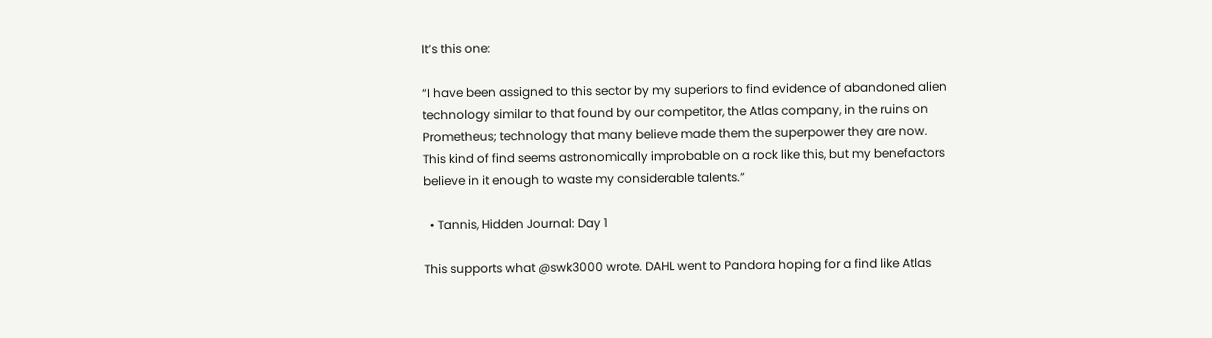It’s this one:

“I have been assigned to this sector by my superiors to find evidence of abandoned alien technology similar to that found by our competitor, the Atlas company, in the ruins on Prometheus; technology that many believe made them the superpower they are now. This kind of find seems astronomically improbable on a rock like this, but my benefactors believe in it enough to waste my considerable talents.”

  • Tannis, Hidden Journal: Day 1

This supports what @swk3000 wrote. DAHL went to Pandora hoping for a find like Atlas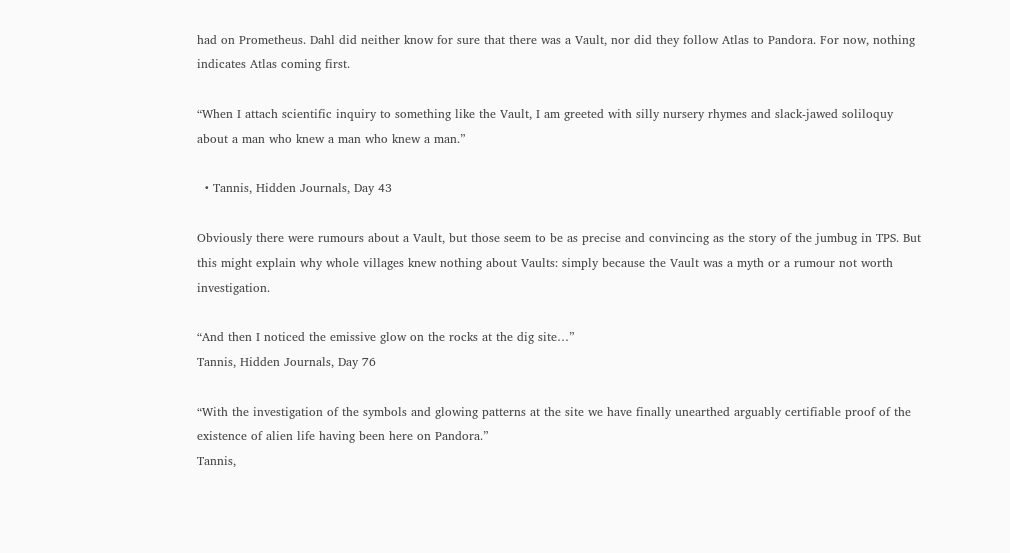had on Prometheus. Dahl did neither know for sure that there was a Vault, nor did they follow Atlas to Pandora. For now, nothing indicates Atlas coming first.

“When I attach scientific inquiry to something like the Vault, I am greeted with silly nursery rhymes and slack-jawed soliloquy about a man who knew a man who knew a man.”

  • Tannis, Hidden Journals, Day 43

Obviously there were rumours about a Vault, but those seem to be as precise and convincing as the story of the jumbug in TPS. But this might explain why whole villages knew nothing about Vaults: simply because the Vault was a myth or a rumour not worth investigation.

“And then I noticed the emissive glow on the rocks at the dig site…”
Tannis, Hidden Journals, Day 76

“With the investigation of the symbols and glowing patterns at the site we have finally unearthed arguably certifiable proof of the existence of alien life having been here on Pandora.”
Tannis,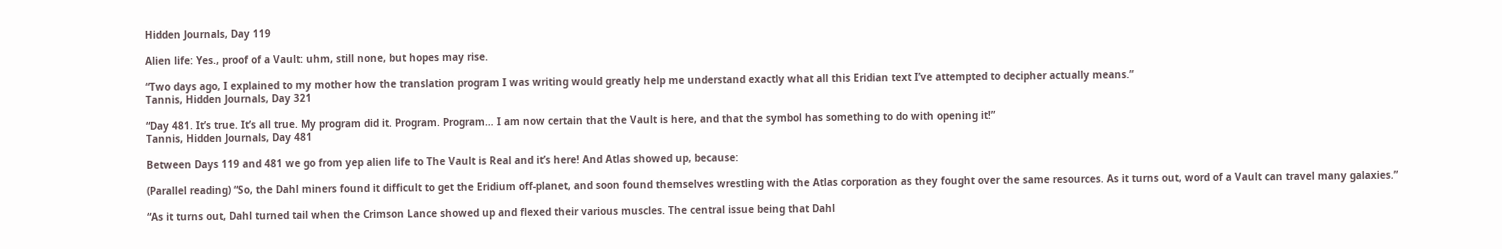Hidden Journals, Day 119

Alien life: Yes., proof of a Vault: uhm, still none, but hopes may rise.

“Two days ago, I explained to my mother how the translation program I was writing would greatly help me understand exactly what all this Eridian text I’ve attempted to decipher actually means.”
Tannis, Hidden Journals, Day 321

“Day 481. It’s true. It’s all true. My program did it. Program. Program… I am now certain that the Vault is here, and that the symbol has something to do with opening it!”
Tannis, Hidden Journals, Day 481

Between Days 119 and 481 we go from yep alien life to The Vault is Real and it’s here! And Atlas showed up, because:

(Parallel reading) “So, the Dahl miners found it difficult to get the Eridium off-planet, and soon found themselves wrestling with the Atlas corporation as they fought over the same resources. As it turns out, word of a Vault can travel many galaxies.”

“As it turns out, Dahl turned tail when the Crimson Lance showed up and flexed their various muscles. The central issue being that Dahl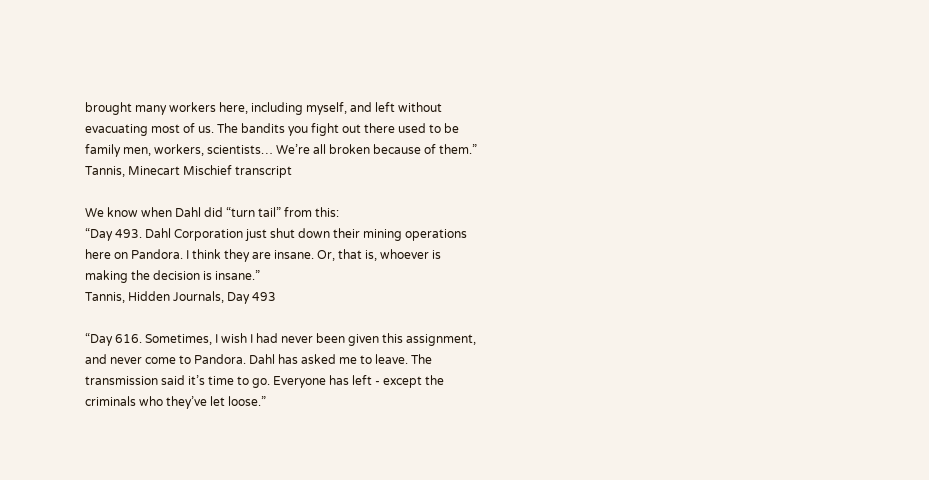brought many workers here, including myself, and left without evacuating most of us. The bandits you fight out there used to be family men, workers, scientists… We’re all broken because of them.”
Tannis, Minecart Mischief transcript

We know when Dahl did “turn tail” from this:
“Day 493. Dahl Corporation just shut down their mining operations here on Pandora. I think they are insane. Or, that is, whoever is making the decision is insane.”
Tannis, Hidden Journals, Day 493

“Day 616. Sometimes, I wish I had never been given this assignment, and never come to Pandora. Dahl has asked me to leave. The transmission said it’s time to go. Everyone has left - except the criminals who they’ve let loose.”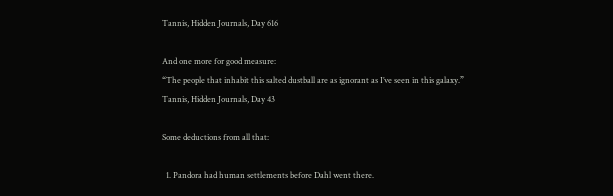Tannis, Hidden Journals, Day 616

And one more for good measure:
“The people that inhabit this salted dustball are as ignorant as I’ve seen in this galaxy.”
Tannis, Hidden Journals, Day 43

Some deductions from all that:

  1. Pandora had human settlements before Dahl went there.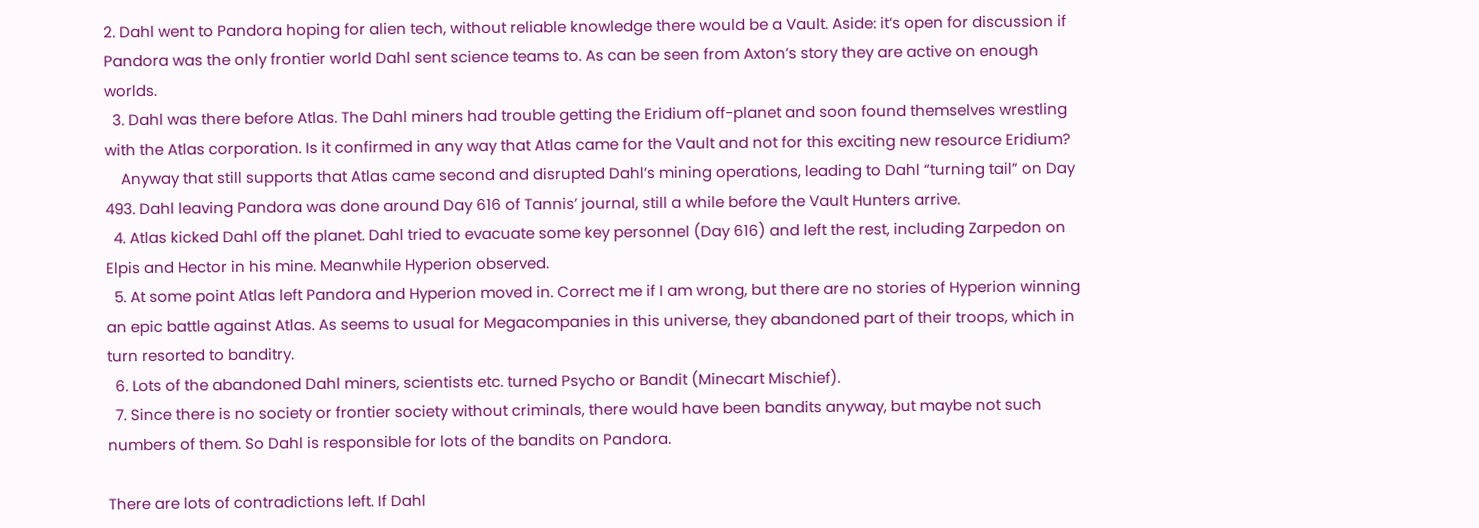2. Dahl went to Pandora hoping for alien tech, without reliable knowledge there would be a Vault. Aside: it’s open for discussion if Pandora was the only frontier world Dahl sent science teams to. As can be seen from Axton’s story they are active on enough worlds.
  3. Dahl was there before Atlas. The Dahl miners had trouble getting the Eridium off-planet and soon found themselves wrestling with the Atlas corporation. Is it confirmed in any way that Atlas came for the Vault and not for this exciting new resource Eridium?
    Anyway that still supports that Atlas came second and disrupted Dahl’s mining operations, leading to Dahl “turning tail” on Day 493. Dahl leaving Pandora was done around Day 616 of Tannis’ journal, still a while before the Vault Hunters arrive.
  4. Atlas kicked Dahl off the planet. Dahl tried to evacuate some key personnel (Day 616) and left the rest, including Zarpedon on Elpis and Hector in his mine. Meanwhile Hyperion observed.
  5. At some point Atlas left Pandora and Hyperion moved in. Correct me if I am wrong, but there are no stories of Hyperion winning an epic battle against Atlas. As seems to usual for Megacompanies in this universe, they abandoned part of their troops, which in turn resorted to banditry.
  6. Lots of the abandoned Dahl miners, scientists etc. turned Psycho or Bandit (Minecart Mischief).
  7. Since there is no society or frontier society without criminals, there would have been bandits anyway, but maybe not such numbers of them. So Dahl is responsible for lots of the bandits on Pandora.

There are lots of contradictions left. If Dahl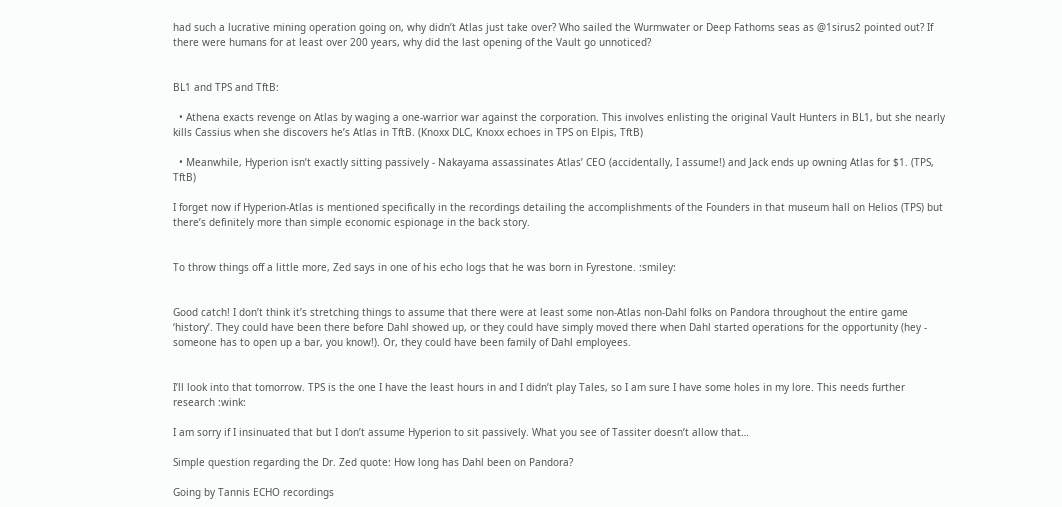had such a lucrative mining operation going on, why didn’t Atlas just take over? Who sailed the Wurmwater or Deep Fathoms seas as @1sirus2 pointed out? If there were humans for at least over 200 years, why did the last opening of the Vault go unnoticed?


BL1 and TPS and TftB:

  • Athena exacts revenge on Atlas by waging a one-warrior war against the corporation. This involves enlisting the original Vault Hunters in BL1, but she nearly kills Cassius when she discovers he’s Atlas in TftB. (Knoxx DLC, Knoxx echoes in TPS on Elpis, TftB)

  • Meanwhile, Hyperion isn’t exactly sitting passively - Nakayama assassinates Atlas’ CEO (accidentally, I assume!) and Jack ends up owning Atlas for $1. (TPS, TftB)

I forget now if Hyperion-Atlas is mentioned specifically in the recordings detailing the accomplishments of the Founders in that museum hall on Helios (TPS) but there’s definitely more than simple economic espionage in the back story.


To throw things off a little more, Zed says in one of his echo logs that he was born in Fyrestone. :smiley:


Good catch! I don’t think it’s stretching things to assume that there were at least some non-Atlas non-Dahl folks on Pandora throughout the entire game ‘history’. They could have been there before Dahl showed up, or they could have simply moved there when Dahl started operations for the opportunity (hey - someone has to open up a bar, you know!). Or, they could have been family of Dahl employees.


I’ll look into that tomorrow. TPS is the one I have the least hours in and I didn’t play Tales, so I am sure I have some holes in my lore. This needs further research :wink:

I am sorry if I insinuated that but I don’t assume Hyperion to sit passively. What you see of Tassiter doesn’t allow that…

Simple question regarding the Dr. Zed quote: How long has Dahl been on Pandora?

Going by Tannis ECHO recordings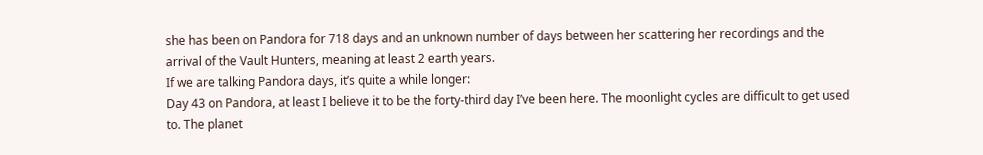she has been on Pandora for 718 days and an unknown number of days between her scattering her recordings and the arrival of the Vault Hunters, meaning at least 2 earth years.
If we are talking Pandora days, it’s quite a while longer:
Day 43 on Pandora, at least I believe it to be the forty-third day I’ve been here. The moonlight cycles are difficult to get used to. The planet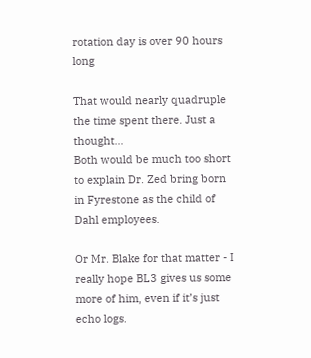rotation day is over 90 hours long

That would nearly quadruple the time spent there. Just a thought…
Both would be much too short to explain Dr. Zed bring born in Fyrestone as the child of Dahl employees.

Or Mr. Blake for that matter - I really hope BL3 gives us some more of him, even if it’s just echo logs.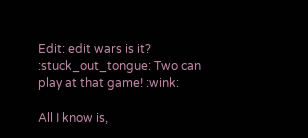Edit: edit wars is it? :stuck_out_tongue: Two can play at that game! :wink:

All I know is,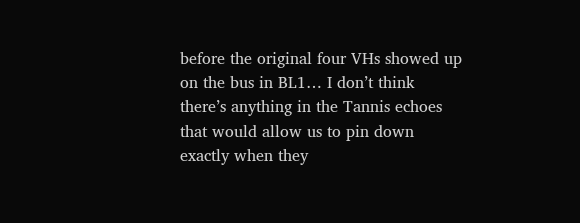before the original four VHs showed up on the bus in BL1… I don’t think there’s anything in the Tannis echoes that would allow us to pin down exactly when they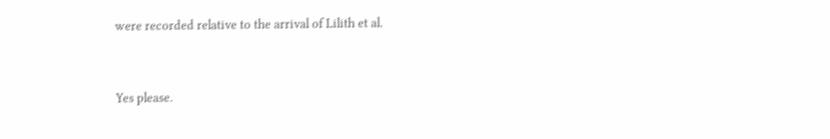were recorded relative to the arrival of Lilith et al.


Yes please.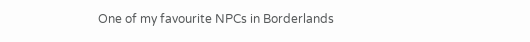One of my favourite NPCs in Borderlands